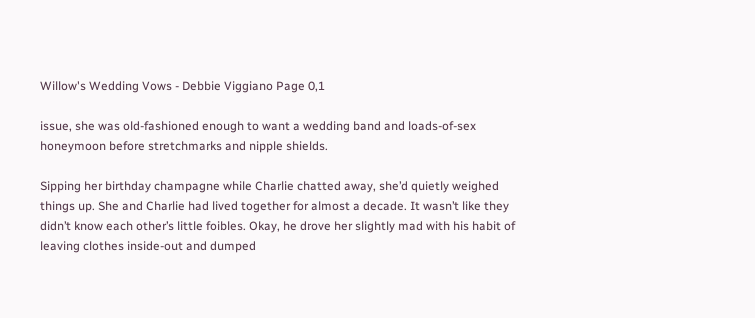Willow's Wedding Vows - Debbie Viggiano Page 0,1

issue, she was old-fashioned enough to want a wedding band and loads-of-sex honeymoon before stretchmarks and nipple shields.

Sipping her birthday champagne while Charlie chatted away, she’d quietly weighed things up. She and Charlie had lived together for almost a decade. It wasn’t like they didn’t know each other’s little foibles. Okay, he drove her slightly mad with his habit of leaving clothes inside-out and dumped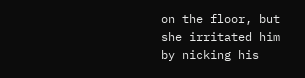on the floor, but she irritated him by nicking his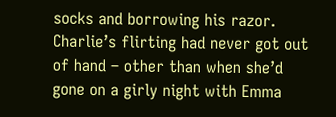socks and borrowing his razor. Charlie’s flirting had never got out of hand – other than when she’d gone on a girly night with Emma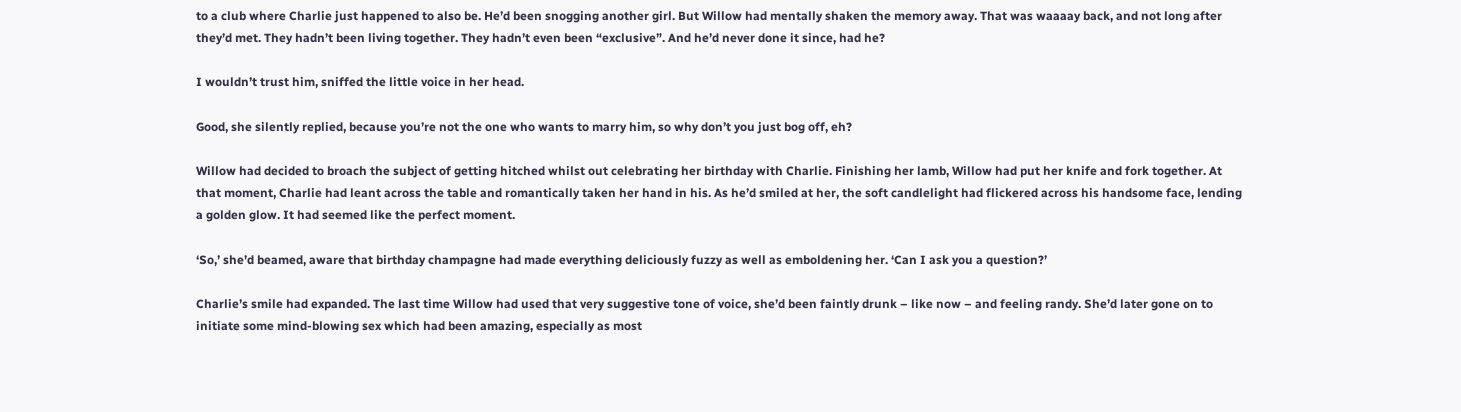to a club where Charlie just happened to also be. He’d been snogging another girl. But Willow had mentally shaken the memory away. That was waaaay back, and not long after they’d met. They hadn’t been living together. They hadn’t even been “exclusive”. And he’d never done it since, had he?

I wouldn’t trust him, sniffed the little voice in her head.

Good, she silently replied, because you’re not the one who wants to marry him, so why don’t you just bog off, eh?

Willow had decided to broach the subject of getting hitched whilst out celebrating her birthday with Charlie. Finishing her lamb, Willow had put her knife and fork together. At that moment, Charlie had leant across the table and romantically taken her hand in his. As he’d smiled at her, the soft candlelight had flickered across his handsome face, lending a golden glow. It had seemed like the perfect moment.

‘So,’ she’d beamed, aware that birthday champagne had made everything deliciously fuzzy as well as emboldening her. ‘Can I ask you a question?’

Charlie’s smile had expanded. The last time Willow had used that very suggestive tone of voice, she’d been faintly drunk – like now – and feeling randy. She’d later gone on to initiate some mind-blowing sex which had been amazing, especially as most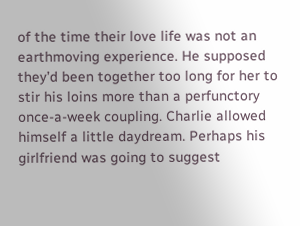of the time their love life was not an earthmoving experience. He supposed they’d been together too long for her to stir his loins more than a perfunctory once-a-week coupling. Charlie allowed himself a little daydream. Perhaps his girlfriend was going to suggest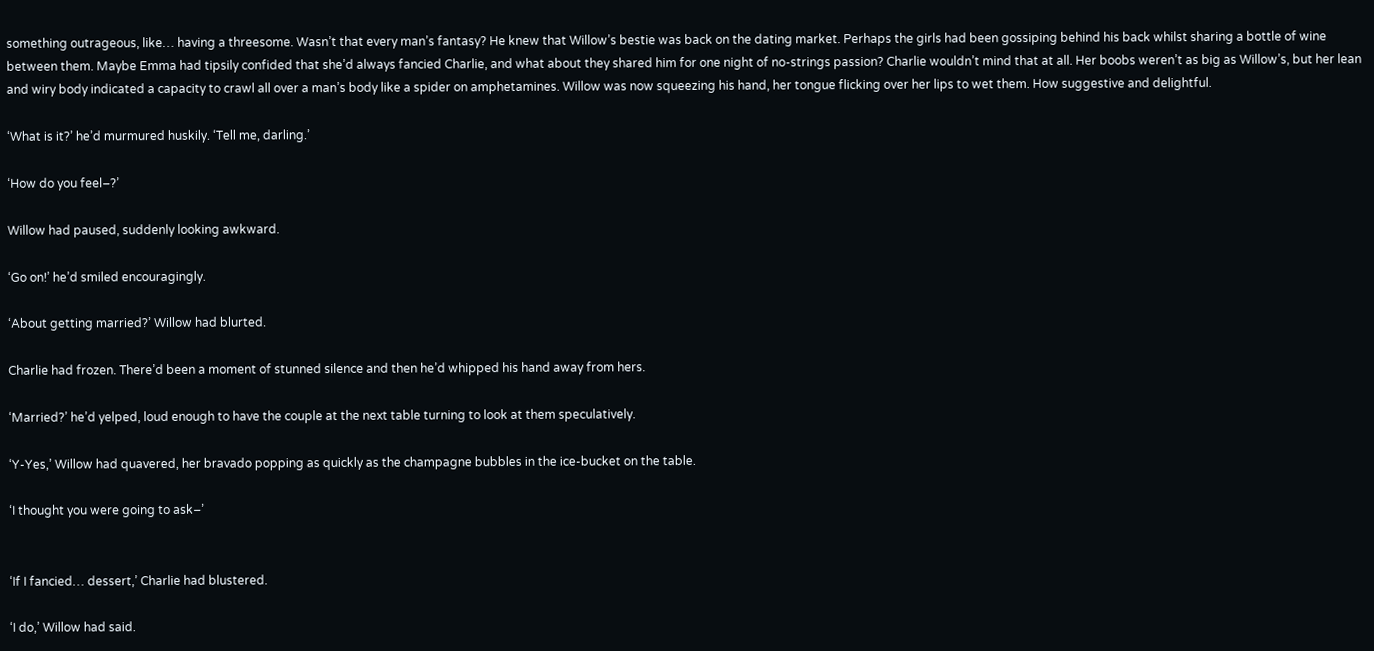something outrageous, like… having a threesome. Wasn’t that every man’s fantasy? He knew that Willow’s bestie was back on the dating market. Perhaps the girls had been gossiping behind his back whilst sharing a bottle of wine between them. Maybe Emma had tipsily confided that she’d always fancied Charlie, and what about they shared him for one night of no-strings passion? Charlie wouldn’t mind that at all. Her boobs weren’t as big as Willow’s, but her lean and wiry body indicated a capacity to crawl all over a man’s body like a spider on amphetamines. Willow was now squeezing his hand, her tongue flicking over her lips to wet them. How suggestive and delightful.

‘What is it?’ he’d murmured huskily. ‘Tell me, darling.’

‘How do you feel–?’

Willow had paused, suddenly looking awkward.

‘Go on!’ he’d smiled encouragingly.

‘About getting married?’ Willow had blurted.

Charlie had frozen. There’d been a moment of stunned silence and then he’d whipped his hand away from hers.

‘Married?’ he’d yelped, loud enough to have the couple at the next table turning to look at them speculatively.

‘Y-Yes,’ Willow had quavered, her bravado popping as quickly as the champagne bubbles in the ice-bucket on the table.

‘I thought you were going to ask–’


‘If I fancied… dessert,’ Charlie had blustered.

‘I do,’ Willow had said.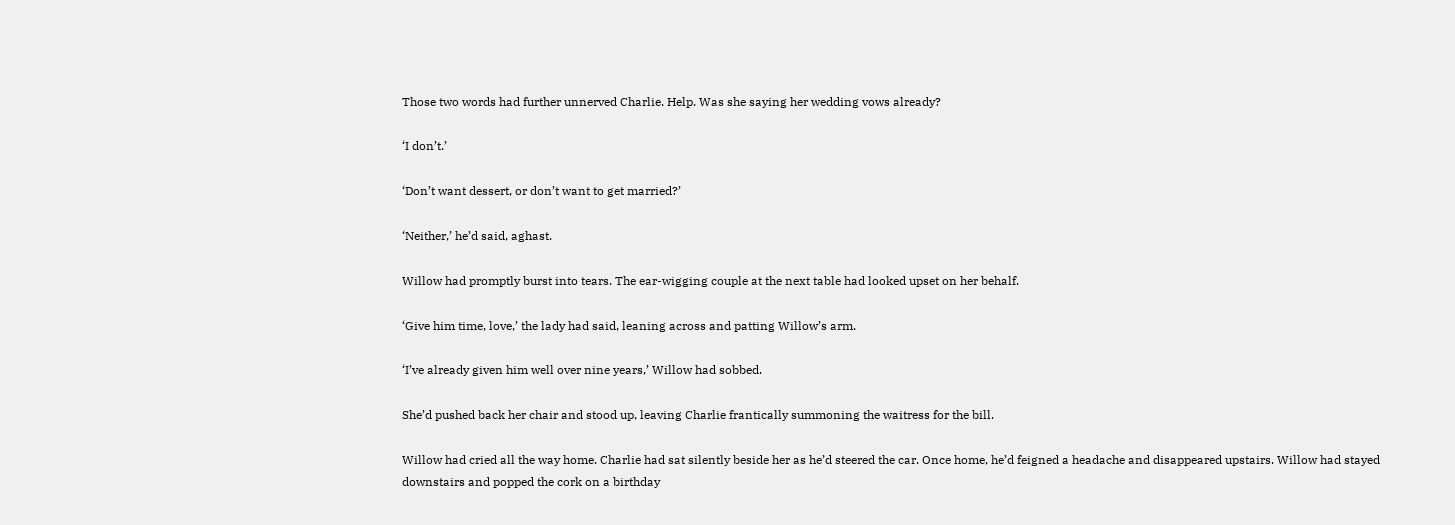Those two words had further unnerved Charlie. Help. Was she saying her wedding vows already?

‘I don’t.’

‘Don’t want dessert, or don’t want to get married?’

‘Neither,’ he’d said, aghast.

Willow had promptly burst into tears. The ear-wigging couple at the next table had looked upset on her behalf.

‘Give him time, love,’ the lady had said, leaning across and patting Willow’s arm.

‘I’ve already given him well over nine years,’ Willow had sobbed.

She’d pushed back her chair and stood up, leaving Charlie frantically summoning the waitress for the bill.

Willow had cried all the way home. Charlie had sat silently beside her as he’d steered the car. Once home, he’d feigned a headache and disappeared upstairs. Willow had stayed downstairs and popped the cork on a birthday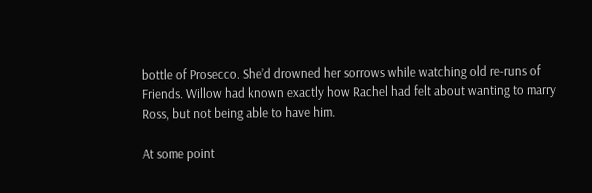bottle of Prosecco. She’d drowned her sorrows while watching old re-runs of Friends. Willow had known exactly how Rachel had felt about wanting to marry Ross, but not being able to have him.

At some point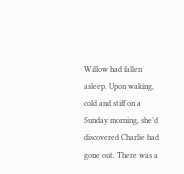Willow had fallen asleep. Upon waking, cold and stiff on a Sunday morning, she’d discovered Charlie had gone out. There was a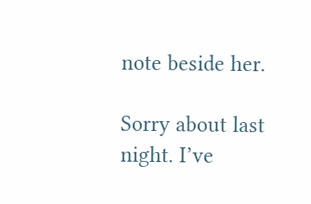note beside her.

Sorry about last night. I’ve